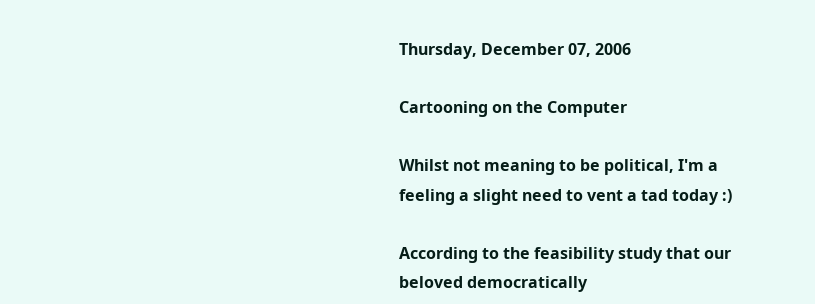Thursday, December 07, 2006

Cartooning on the Computer

Whilst not meaning to be political, I'm a feeling a slight need to vent a tad today :)

According to the feasibility study that our beloved democratically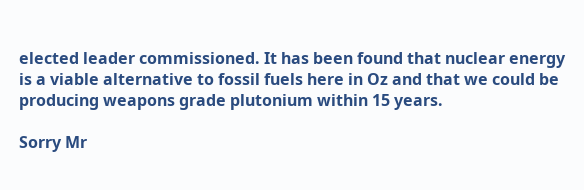elected leader commissioned. It has been found that nuclear energy is a viable alternative to fossil fuels here in Oz and that we could be producing weapons grade plutonium within 15 years.

Sorry Mr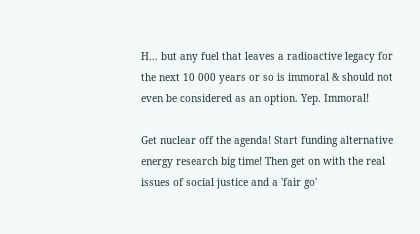H... but any fuel that leaves a radioactive legacy for the next 10 000 years or so is immoral & should not even be considered as an option. Yep. Immoral!

Get nuclear off the agenda! Start funding alternative energy research big time! Then get on with the real issues of social justice and a 'fair go'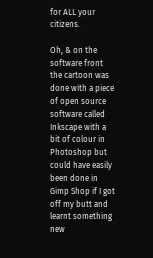for ALL your citizens.

Oh, & on the software front the cartoon was done with a piece of open source software called Inkscape with a bit of colour in Photoshop but could have easily been done in Gimp Shop if I got off my butt and learnt something new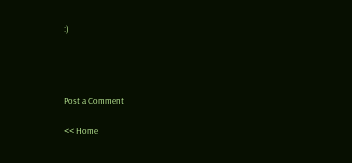:)




Post a Comment

<< Home